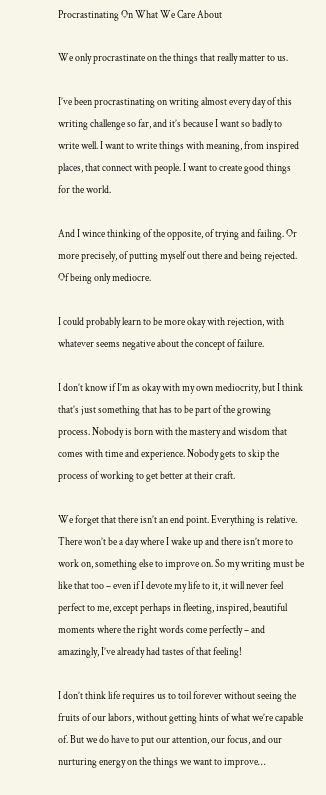Procrastinating On What We Care About

We only procrastinate on the things that really matter to us.

I’ve been procrastinating on writing almost every day of this writing challenge so far, and it’s because I want so badly to write well. I want to write things with meaning, from inspired places, that connect with people. I want to create good things for the world.

And I wince thinking of the opposite, of trying and failing. Or more precisely, of putting myself out there and being rejected. Of being only mediocre.

I could probably learn to be more okay with rejection, with whatever seems negative about the concept of failure.

I don’t know if I’m as okay with my own mediocrity, but I think that’s just something that has to be part of the growing process. Nobody is born with the mastery and wisdom that comes with time and experience. Nobody gets to skip the process of working to get better at their craft.

We forget that there isn’t an end point. Everything is relative. There won’t be a day where I wake up and there isn’t more to work on, something else to improve on. So my writing must be like that too – even if I devote my life to it, it will never feel perfect to me, except perhaps in fleeting, inspired, beautiful moments where the right words come perfectly – and amazingly, I’ve already had tastes of that feeling!

I don’t think life requires us to toil forever without seeing the fruits of our labors, without getting hints of what we’re capable of. But we do have to put our attention, our focus, and our nurturing energy on the things we want to improve…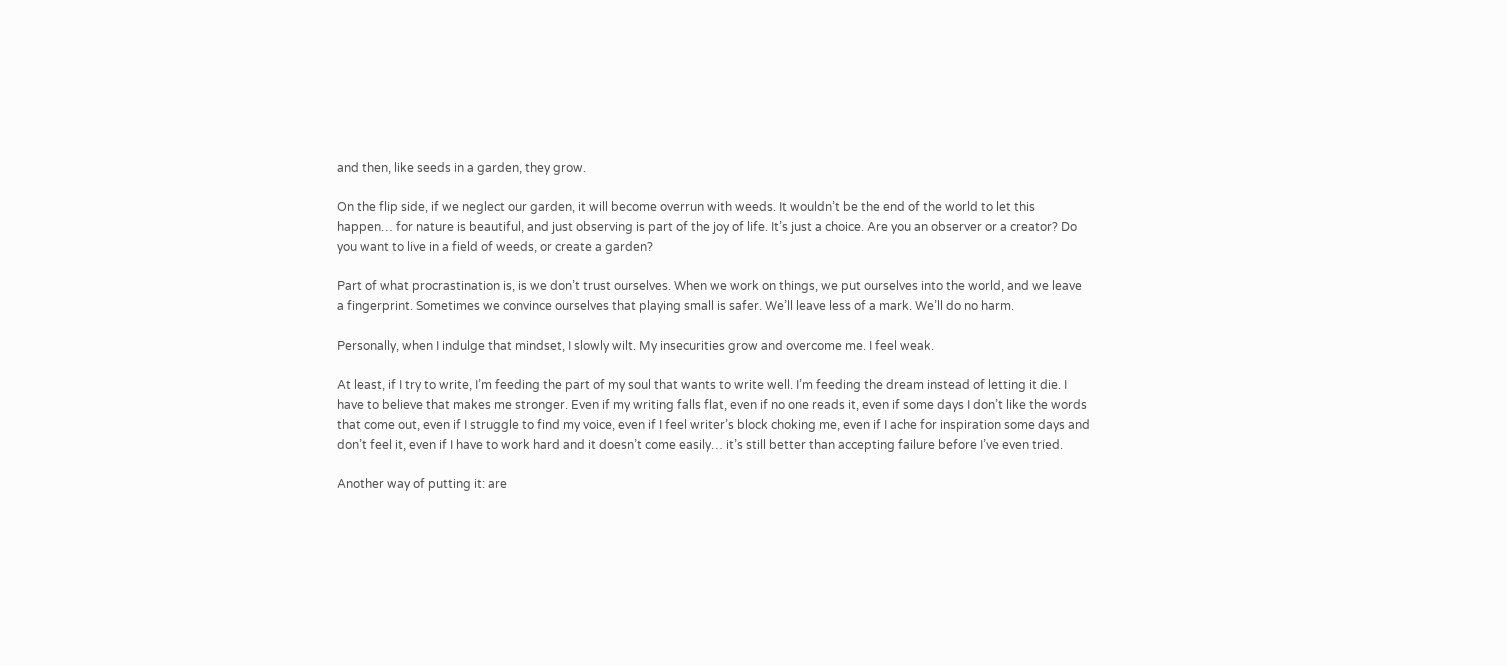and then, like seeds in a garden, they grow.

On the flip side, if we neglect our garden, it will become overrun with weeds. It wouldn’t be the end of the world to let this happen… for nature is beautiful, and just observing is part of the joy of life. It’s just a choice. Are you an observer or a creator? Do you want to live in a field of weeds, or create a garden?

Part of what procrastination is, is we don’t trust ourselves. When we work on things, we put ourselves into the world, and we leave a fingerprint. Sometimes we convince ourselves that playing small is safer. We’ll leave less of a mark. We’ll do no harm.

Personally, when I indulge that mindset, I slowly wilt. My insecurities grow and overcome me. I feel weak.

At least, if I try to write, I’m feeding the part of my soul that wants to write well. I’m feeding the dream instead of letting it die. I have to believe that makes me stronger. Even if my writing falls flat, even if no one reads it, even if some days I don’t like the words that come out, even if I struggle to find my voice, even if I feel writer’s block choking me, even if I ache for inspiration some days and don’t feel it, even if I have to work hard and it doesn’t come easily… it’s still better than accepting failure before I’ve even tried.

Another way of putting it: are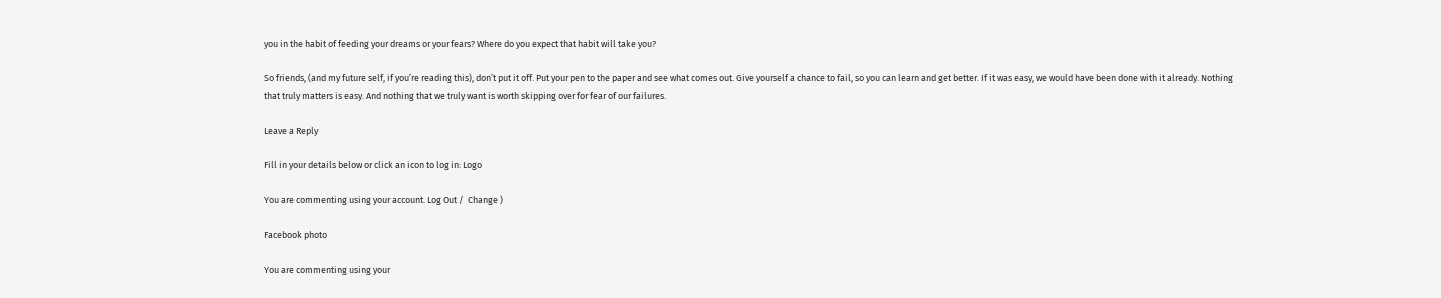you in the habit of feeding your dreams or your fears? Where do you expect that habit will take you?

So friends, (and my future self, if you’re reading this), don’t put it off. Put your pen to the paper and see what comes out. Give yourself a chance to fail, so you can learn and get better. If it was easy, we would have been done with it already. Nothing that truly matters is easy. And nothing that we truly want is worth skipping over for fear of our failures.

Leave a Reply

Fill in your details below or click an icon to log in: Logo

You are commenting using your account. Log Out /  Change )

Facebook photo

You are commenting using your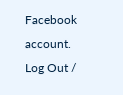Facebook account. Log Out /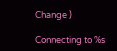Change )

Connecting to %s